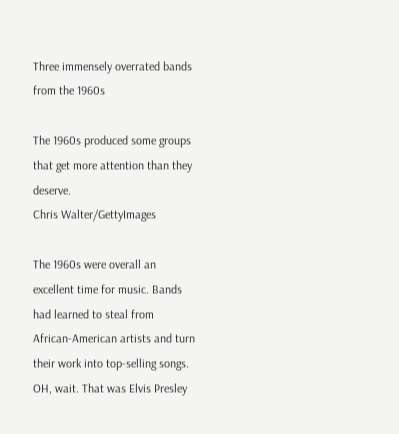Three immensely overrated bands from the 1960s

The 1960s produced some groups that get more attention than they deserve.
Chris Walter/GettyImages

The 1960s were overall an excellent time for music. Bands had learned to steal from African-American artists and turn their work into top-selling songs. OH, wait. That was Elvis Presley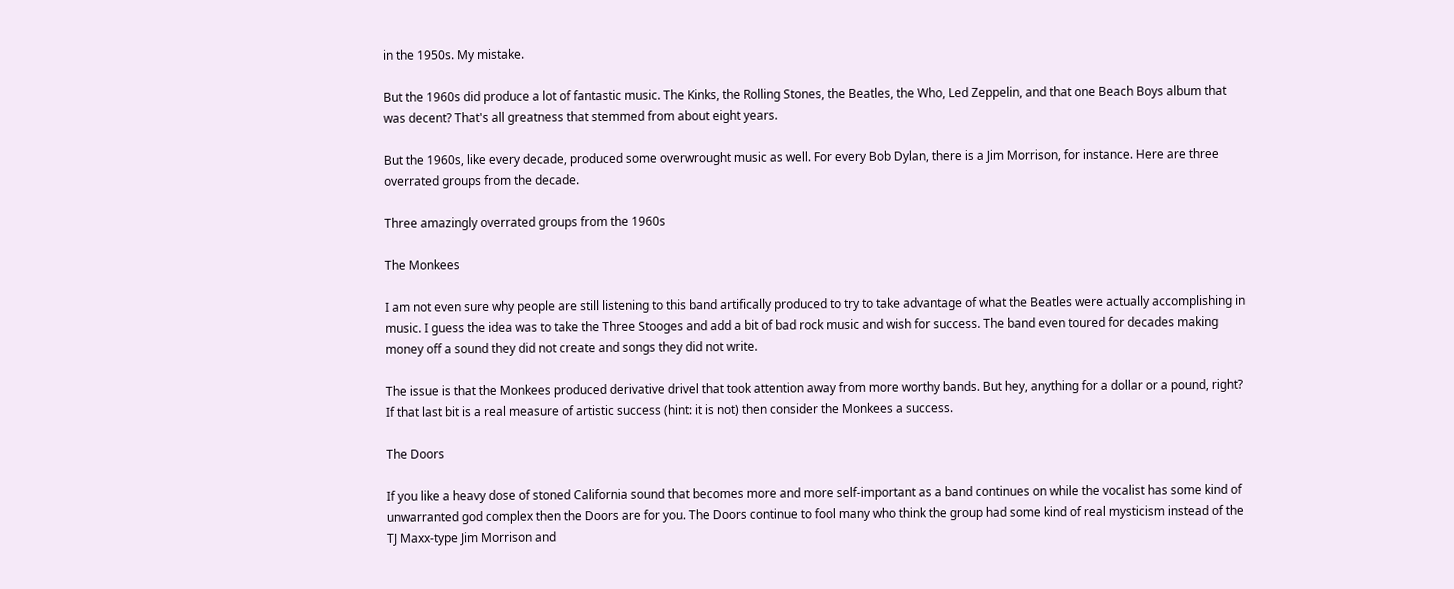in the 1950s. My mistake.

But the 1960s did produce a lot of fantastic music. The Kinks, the Rolling Stones, the Beatles, the Who, Led Zeppelin, and that one Beach Boys album that was decent? That's all greatness that stemmed from about eight years.

But the 1960s, like every decade, produced some overwrought music as well. For every Bob Dylan, there is a Jim Morrison, for instance. Here are three overrated groups from the decade.

Three amazingly overrated groups from the 1960s

The Monkees

I am not even sure why people are still listening to this band artifically produced to try to take advantage of what the Beatles were actually accomplishing in music. I guess the idea was to take the Three Stooges and add a bit of bad rock music and wish for success. The band even toured for decades making money off a sound they did not create and songs they did not write.

The issue is that the Monkees produced derivative drivel that took attention away from more worthy bands. But hey, anything for a dollar or a pound, right? If that last bit is a real measure of artistic success (hint: it is not) then consider the Monkees a success.

The Doors

If you like a heavy dose of stoned California sound that becomes more and more self-important as a band continues on while the vocalist has some kind of unwarranted god complex then the Doors are for you. The Doors continue to fool many who think the group had some kind of real mysticism instead of the TJ Maxx-type Jim Morrison and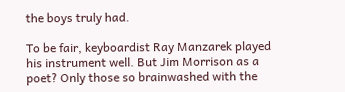the boys truly had.

To be fair, keyboardist Ray Manzarek played his instrument well. But Jim Morrison as a poet? Only those so brainwashed with the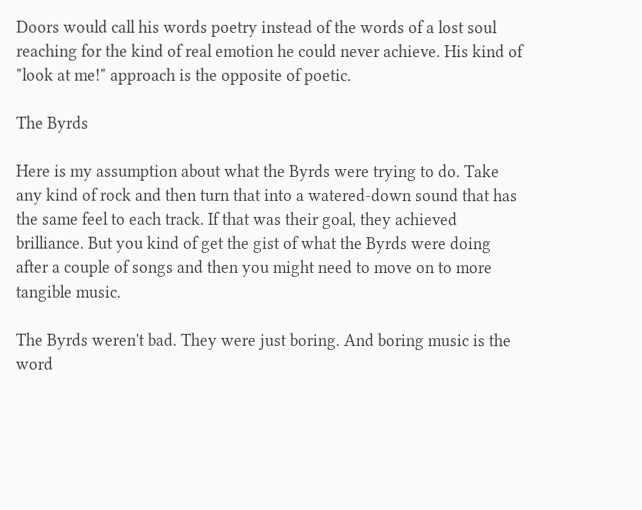Doors would call his words poetry instead of the words of a lost soul reaching for the kind of real emotion he could never achieve. His kind of "look at me!" approach is the opposite of poetic.

The Byrds

Here is my assumption about what the Byrds were trying to do. Take any kind of rock and then turn that into a watered-down sound that has the same feel to each track. If that was their goal, they achieved brilliance. But you kind of get the gist of what the Byrds were doing after a couple of songs and then you might need to move on to more tangible music.

The Byrds weren't bad. They were just boring. And boring music is the word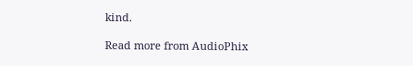kind.

Read more from AudioPhix